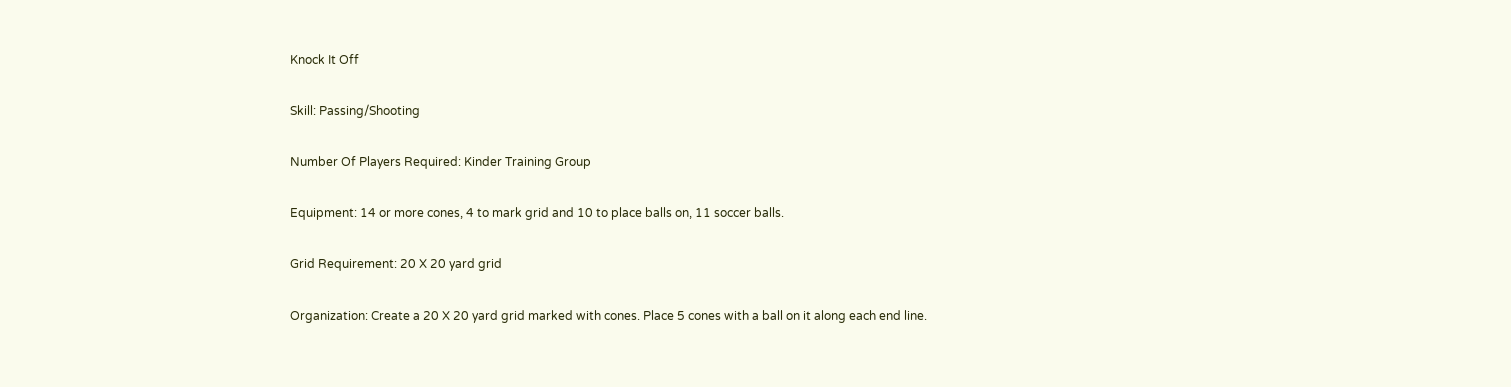Knock It Off

Skill: Passing/Shooting

Number Of Players Required: Kinder Training Group

Equipment: 14 or more cones, 4 to mark grid and 10 to place balls on, 11 soccer balls.

Grid Requirement: 20 X 20 yard grid

Organization: Create a 20 X 20 yard grid marked with cones. Place 5 cones with a ball on it along each end line.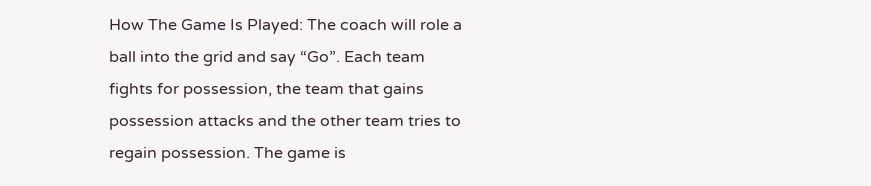How The Game Is Played: The coach will role a ball into the grid and say “Go”. Each team fights for possession, the team that gains possession attacks and the other team tries to regain possession. The game is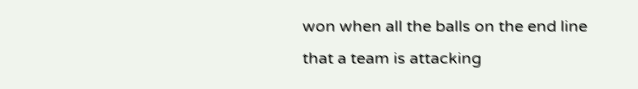won when all the balls on the end line that a team is attacking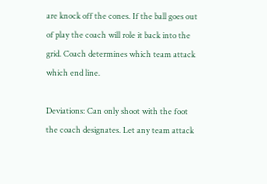are knock off the cones. If the ball goes out of play the coach will role it back into the grid. Coach determines which team attack which end line.

Deviations: Can only shoot with the foot the coach designates. Let any team attack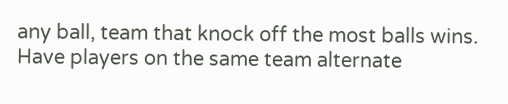any ball, team that knock off the most balls wins. Have players on the same team alternate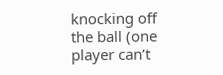knocking off the ball (one player can’t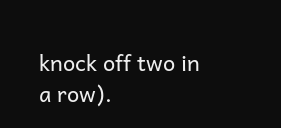knock off two in a row).